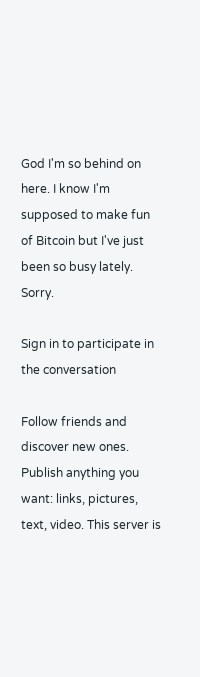God I'm so behind on here. I know I'm supposed to make fun of Bitcoin but I've just been so busy lately. Sorry.

Sign in to participate in the conversation

Follow friends and discover new ones. Publish anything you want: links, pictures, text, video. This server is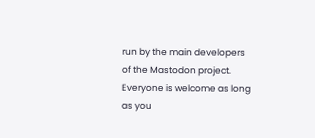run by the main developers of the Mastodon project. Everyone is welcome as long as you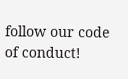follow our code of conduct!